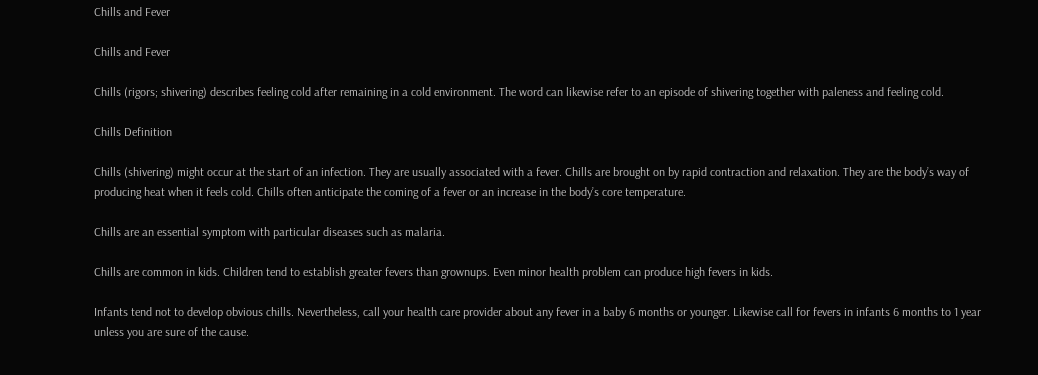Chills and Fever

Chills and Fever

Chills (rigors; shivering) describes feeling cold after remaining in a cold environment. The word can likewise refer to an episode of shivering together with paleness and feeling cold.

Chills Definition

Chills (shivering) might occur at the start of an infection. They are usually associated with a fever. Chills are brought on by rapid contraction and relaxation. They are the body’s way of producing heat when it feels cold. Chills often anticipate the coming of a fever or an increase in the body’s core temperature.

Chills are an essential symptom with particular diseases such as malaria.

Chills are common in kids. Children tend to establish greater fevers than grownups. Even minor health problem can produce high fevers in kids.

Infants tend not to develop obvious chills. Nevertheless, call your health care provider about any fever in a baby 6 months or younger. Likewise call for fevers in infants 6 months to 1 year unless you are sure of the cause.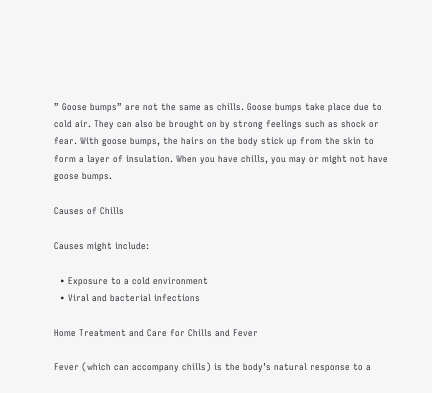” Goose bumps” are not the same as chills. Goose bumps take place due to cold air. They can also be brought on by strong feelings such as shock or fear. With goose bumps, the hairs on the body stick up from the skin to form a layer of insulation. When you have chills, you may or might not have goose bumps.

Causes of Chills

Causes might include:

  • Exposure to a cold environment
  • Viral and bacterial infections

Home Treatment and Care for Chills and Fever

Fever (which can accompany chills) is the body’s natural response to a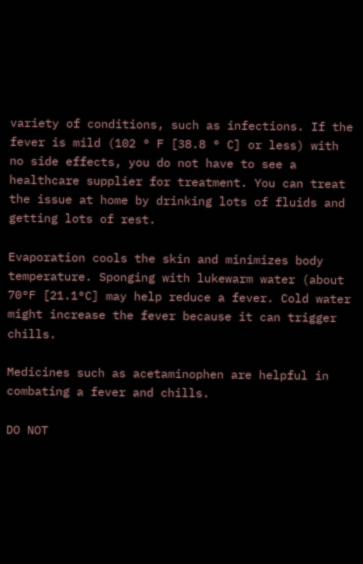variety of conditions, such as infections. If the fever is mild (102 ° F [38.8 ° C] or less) with no side effects, you do not have to see a healthcare supplier for treatment. You can treat the issue at home by drinking lots of fluids and getting lots of rest.

Evaporation cools the skin and minimizes body temperature. Sponging with lukewarm water (about 70°F [21.1°C] may help reduce a fever. Cold water might increase the fever because it can trigger chills.

Medicines such as acetaminophen are helpful in combating a fever and chills.

DO NOT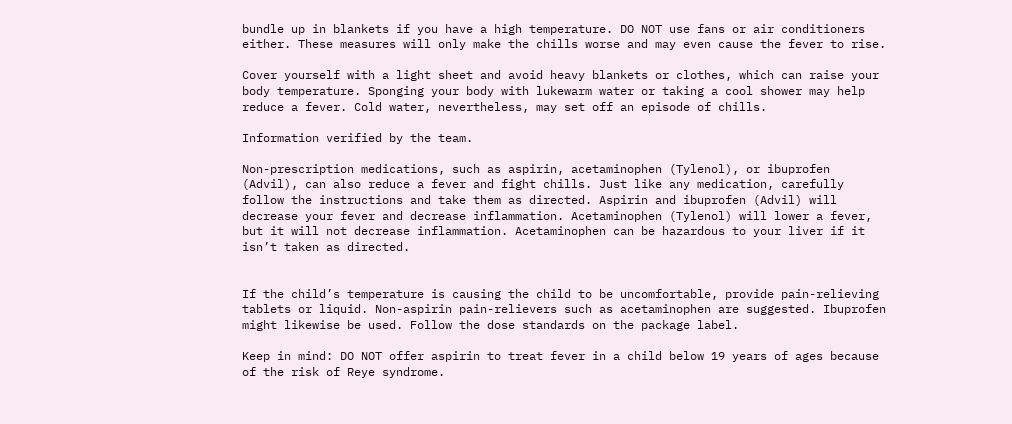bundle up in blankets if you have a high temperature. DO NOT use fans or air conditioners either. These measures will only make the chills worse and may even cause the fever to rise.

Cover yourself with a light sheet and avoid heavy blankets or clothes, which can raise your body temperature. Sponging your body with lukewarm water or taking a cool shower may help reduce a fever. Cold water, nevertheless, may set off an episode of chills.

Information verified by the team.

Non-prescription medications, such as aspirin, acetaminophen (Tylenol), or ibuprofen (Advil), can also reduce a fever and fight chills. Just like any medication, carefully follow the instructions and take them as directed. Aspirin and ibuprofen (Advil) will decrease your fever and decrease inflammation. Acetaminophen (Tylenol) will lower a fever, but it will not decrease inflammation. Acetaminophen can be hazardous to your liver if it isn’t taken as directed.


If the child’s temperature is causing the child to be uncomfortable, provide pain-relieving tablets or liquid. Non-aspirin pain-relievers such as acetaminophen are suggested. Ibuprofen might likewise be used. Follow the dose standards on the package label.

Keep in mind: DO NOT offer aspirin to treat fever in a child below 19 years of ages because of the risk of Reye syndrome.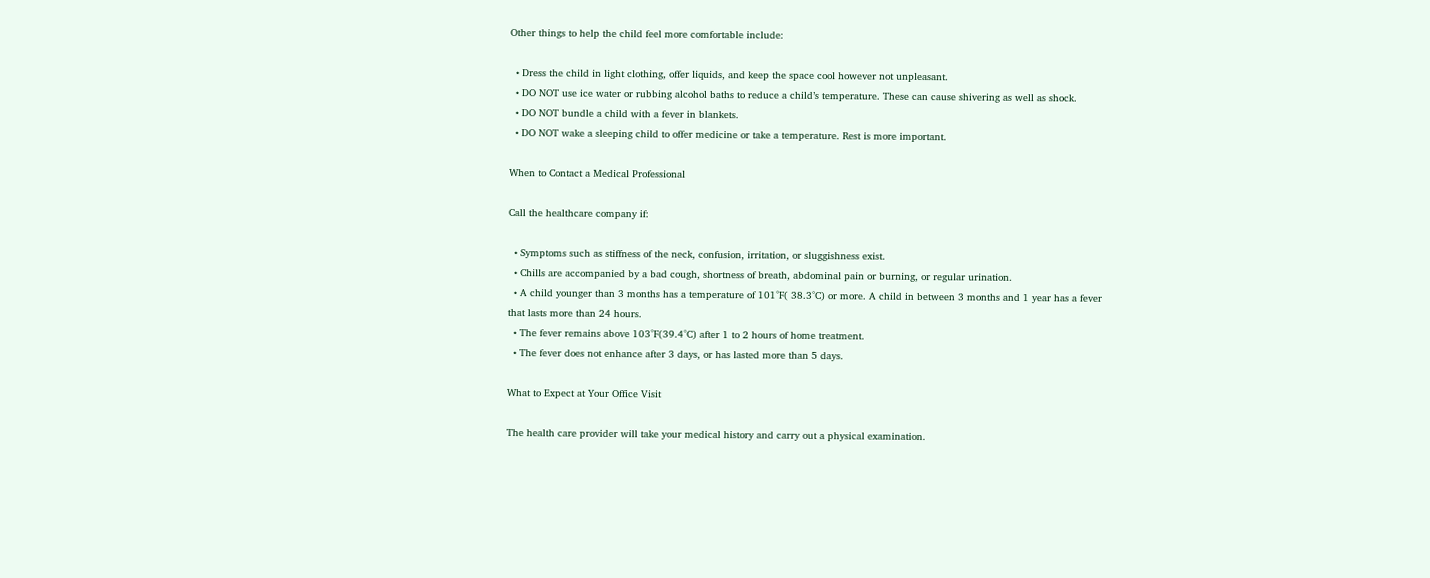Other things to help the child feel more comfortable include:

  • Dress the child in light clothing, offer liquids, and keep the space cool however not unpleasant.
  • DO NOT use ice water or rubbing alcohol baths to reduce a child’s temperature. These can cause shivering as well as shock.
  • DO NOT bundle a child with a fever in blankets.
  • DO NOT wake a sleeping child to offer medicine or take a temperature. Rest is more important.

When to Contact a Medical Professional

Call the healthcare company if:

  • Symptoms such as stiffness of the neck, confusion, irritation, or sluggishness exist.
  • Chills are accompanied by a bad cough, shortness of breath, abdominal pain or burning, or regular urination.
  • A child younger than 3 months has a temperature of 101°F( 38.3°C) or more. A child in between 3 months and 1 year has a fever that lasts more than 24 hours.
  • The fever remains above 103°F(39.4°C) after 1 to 2 hours of home treatment.
  • The fever does not enhance after 3 days, or has lasted more than 5 days.

What to Expect at Your Office Visit

The health care provider will take your medical history and carry out a physical examination.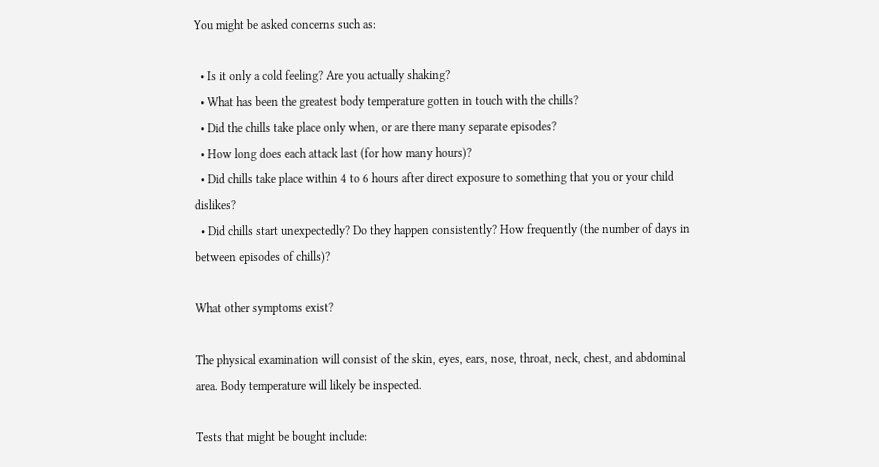You might be asked concerns such as:

  • Is it only a cold feeling? Are you actually shaking?
  • What has been the greatest body temperature gotten in touch with the chills?
  • Did the chills take place only when, or are there many separate episodes?
  • How long does each attack last (for how many hours)?
  • Did chills take place within 4 to 6 hours after direct exposure to something that you or your child dislikes?
  • Did chills start unexpectedly? Do they happen consistently? How frequently (the number of days in between episodes of chills)?

What other symptoms exist?

The physical examination will consist of the skin, eyes, ears, nose, throat, neck, chest, and abdominal area. Body temperature will likely be inspected.

Tests that might be bought include: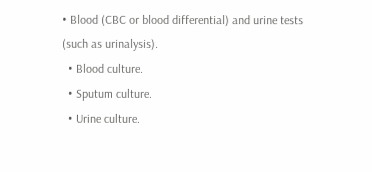• Blood (CBC or blood differential) and urine tests (such as urinalysis).
  • Blood culture.
  • Sputum culture.
  • Urine culture.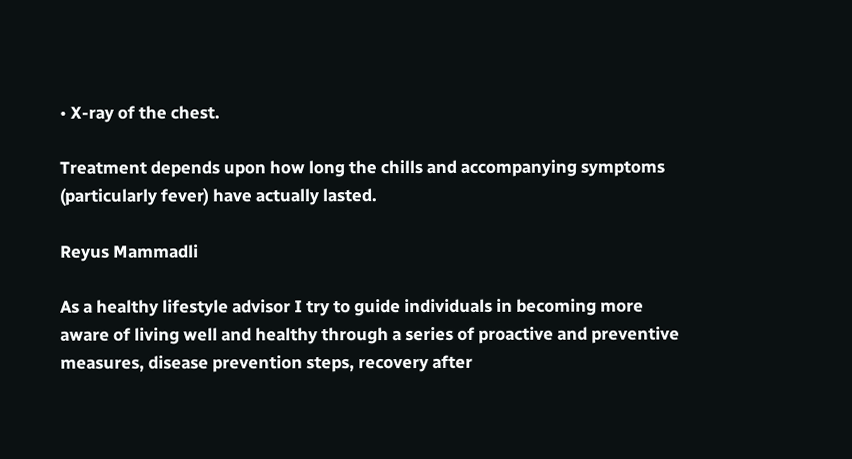• X-ray of the chest.

Treatment depends upon how long the chills and accompanying symptoms (particularly fever) have actually lasted.

Reyus Mammadli

As a healthy lifestyle advisor I try to guide individuals in becoming more aware of living well and healthy through a series of proactive and preventive measures, disease prevention steps, recovery after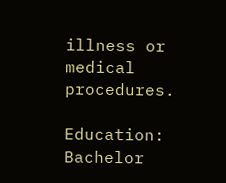illness or medical procedures.

Education: Bachelor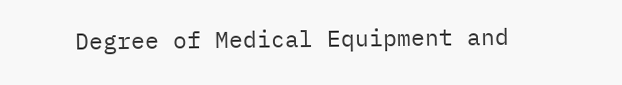Degree of Medical Equipment and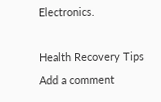Electronics.

Health Recovery Tips
Add a comment